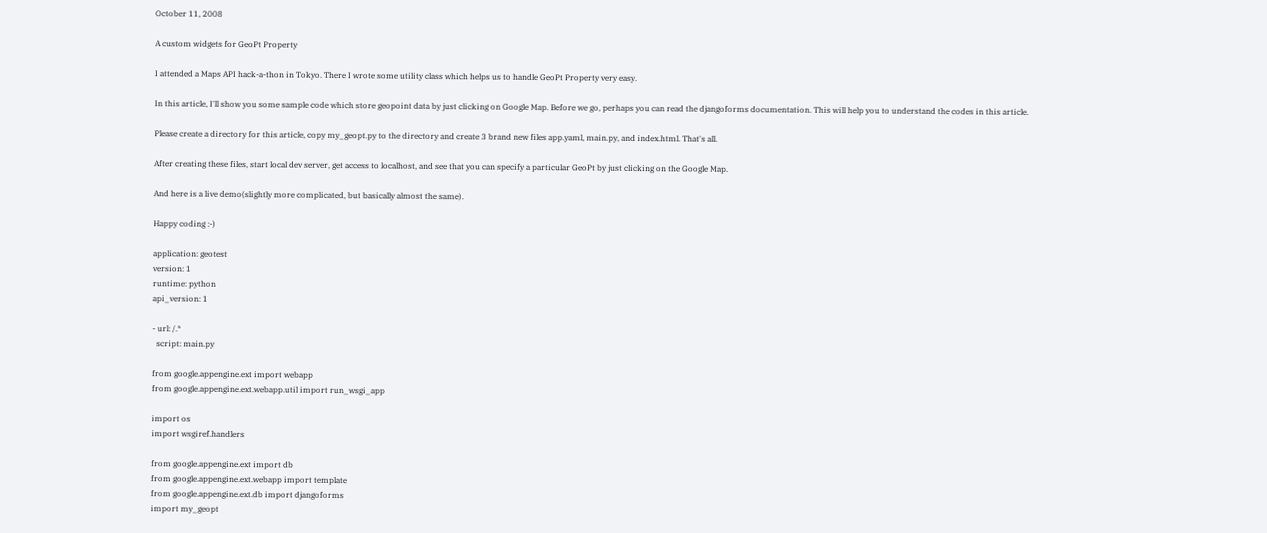October 11, 2008

A custom widgets for GeoPt Property

I attended a Maps API hack-a-thon in Tokyo. There I wrote some utility class which helps us to handle GeoPt Property very easy.

In this article, I'll show you some sample code which store geopoint data by just clicking on Google Map. Before we go, perhaps you can read the djangoforms documentation. This will help you to understand the codes in this article.

Please create a directory for this article, copy my_geopt.py to the directory and create 3 brand new files app.yaml, main.py, and index.html. That's all.

After creating these files, start local dev server, get access to localhost, and see that you can specify a particular GeoPt by just clicking on the Google Map.

And here is a live demo(slightly more complicated, but basically almost the same).

Happy coding :-)

application: geotest
version: 1
runtime: python
api_version: 1

- url: /.*
  script: main.py

from google.appengine.ext import webapp
from google.appengine.ext.webapp.util import run_wsgi_app

import os
import wsgiref.handlers

from google.appengine.ext import db
from google.appengine.ext.webapp import template
from google.appengine.ext.db import djangoforms
import my_geopt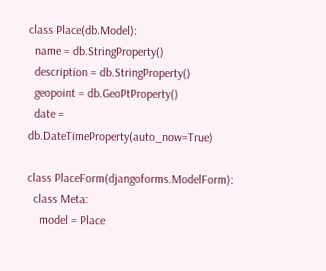class Place(db.Model):
  name = db.StringProperty()
  description = db.StringProperty()
  geopoint = db.GeoPtProperty()
  date = db.DateTimeProperty(auto_now=True)

class PlaceForm(djangoforms.ModelForm):
  class Meta:
    model = Place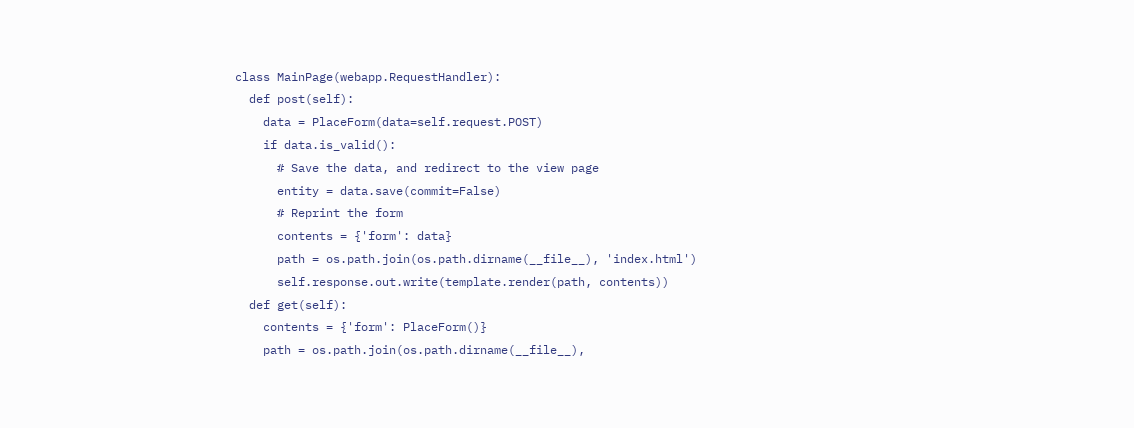class MainPage(webapp.RequestHandler):
  def post(self):
    data = PlaceForm(data=self.request.POST)
    if data.is_valid():
      # Save the data, and redirect to the view page
      entity = data.save(commit=False)
      # Reprint the form
      contents = {'form': data}
      path = os.path.join(os.path.dirname(__file__), 'index.html')
      self.response.out.write(template.render(path, contents))
  def get(self):
    contents = {'form': PlaceForm()}
    path = os.path.join(os.path.dirname(__file__),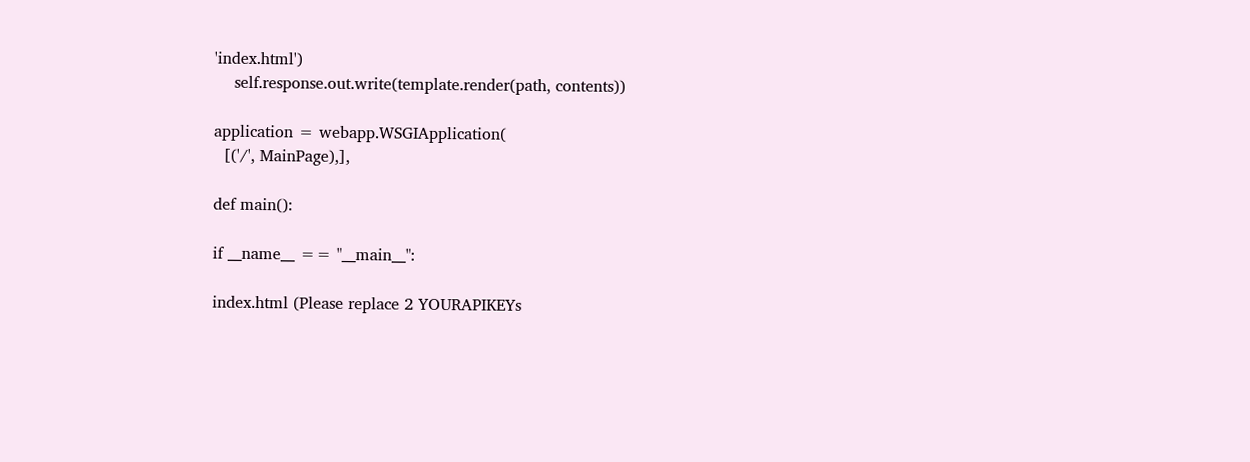'index.html')
    self.response.out.write(template.render(path, contents))

application = webapp.WSGIApplication(
  [('/', MainPage),],

def main():

if __name__ == "__main__":

index.html (Please replace 2 YOURAPIKEYs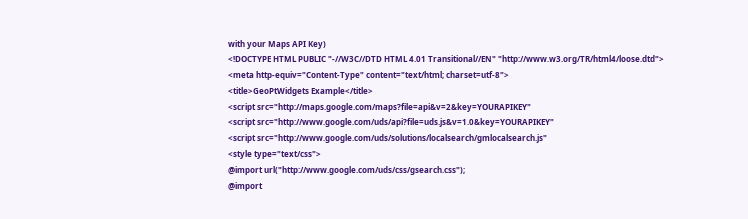with your Maps API Key)
<!DOCTYPE HTML PUBLIC "-//W3C//DTD HTML 4.01 Transitional//EN" "http://www.w3.org/TR/html4/loose.dtd">
<meta http-equiv="Content-Type" content="text/html; charset=utf-8">
<title>GeoPtWidgets Example</title>
<script src="http://maps.google.com/maps?file=api&v=2&key=YOURAPIKEY"
<script src="http://www.google.com/uds/api?file=uds.js&v=1.0&key=YOURAPIKEY"
<script src="http://www.google.com/uds/solutions/localsearch/gmlocalsearch.js"
<style type="text/css">
@import url("http://www.google.com/uds/css/gsearch.css");
@import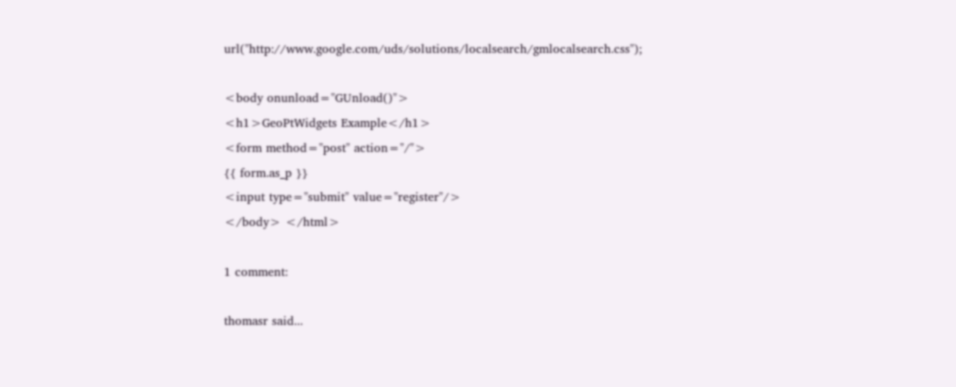url("http://www.google.com/uds/solutions/localsearch/gmlocalsearch.css");

<body onunload="GUnload()">
<h1>GeoPtWidgets Example</h1>
<form method="post" action="/">
{{ form.as_p }}
<input type="submit" value="register"/>
</body> </html>

1 comment:

thomasr said...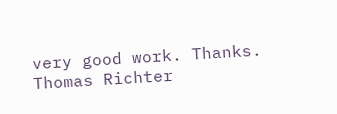very good work. Thanks. Thomas Richter